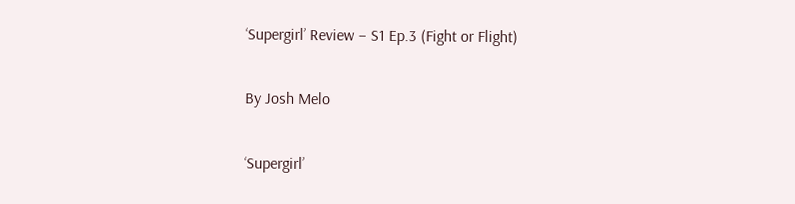‘Supergirl’ Review – S1 Ep.3 (Fight or Flight)

By Josh Melo

‘Supergirl’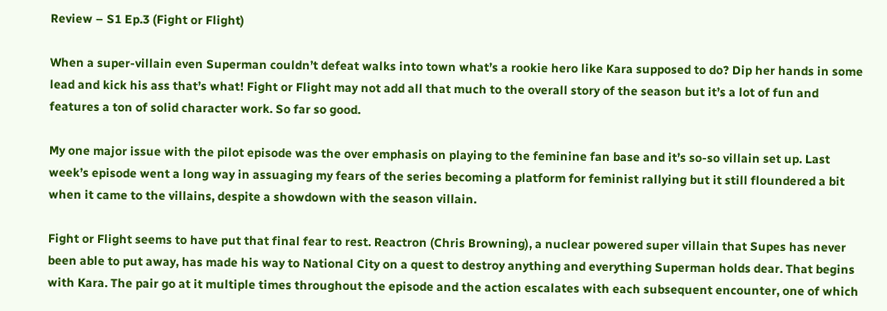Review – S1 Ep.3 (Fight or Flight)

When a super-villain even Superman couldn’t defeat walks into town what’s a rookie hero like Kara supposed to do? Dip her hands in some lead and kick his ass that’s what! Fight or Flight may not add all that much to the overall story of the season but it’s a lot of fun and features a ton of solid character work. So far so good.

My one major issue with the pilot episode was the over emphasis on playing to the feminine fan base and it’s so-so villain set up. Last week’s episode went a long way in assuaging my fears of the series becoming a platform for feminist rallying but it still floundered a bit when it came to the villains, despite a showdown with the season villain.

Fight or Flight seems to have put that final fear to rest. Reactron (Chris Browning), a nuclear powered super villain that Supes has never been able to put away, has made his way to National City on a quest to destroy anything and everything Superman holds dear. That begins with Kara. The pair go at it multiple times throughout the episode and the action escalates with each subsequent encounter, one of which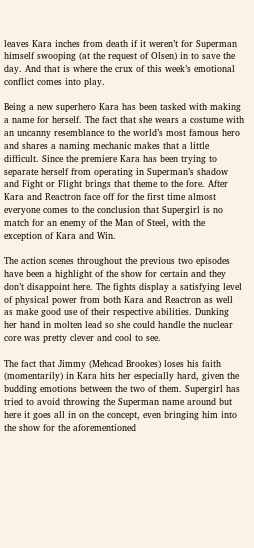leaves Kara inches from death if it weren’t for Superman himself swooping (at the request of Olsen) in to save the day. And that is where the crux of this week’s emotional conflict comes into play.

Being a new superhero Kara has been tasked with making a name for herself. The fact that she wears a costume with an uncanny resemblance to the world’s most famous hero and shares a naming mechanic makes that a little difficult. Since the premiere Kara has been trying to separate herself from operating in Superman’s shadow and Fight or Flight brings that theme to the fore. After Kara and Reactron face off for the first time almost everyone comes to the conclusion that Supergirl is no match for an enemy of the Man of Steel, with the exception of Kara and Win.

The action scenes throughout the previous two episodes have been a highlight of the show for certain and they don’t disappoint here. The fights display a satisfying level of physical power from both Kara and Reactron as well as make good use of their respective abilities. Dunking her hand in molten lead so she could handle the nuclear core was pretty clever and cool to see.

The fact that Jimmy (Mehcad Brookes) loses his faith (momentarily) in Kara hits her especially hard, given the budding emotions between the two of them. Supergirl has tried to avoid throwing the Superman name around but here it goes all in on the concept, even bringing him into the show for the aforementioned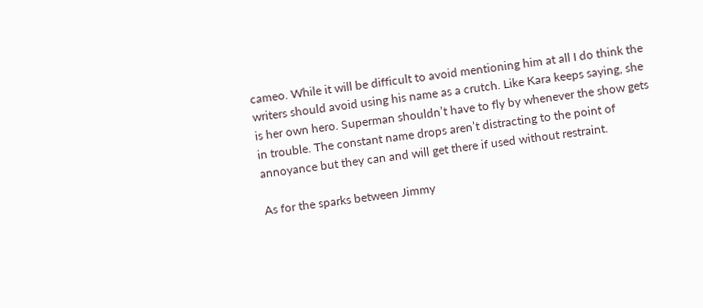cameo. While it will be difficult to avoid mentioning him at all I do think the writers should avoid using his name as a crutch. Like Kara keeps saying, she is her own hero. Superman shouldn’t have to fly by whenever the show gets in trouble. The constant name drops aren’t distracting to the point of annoyance but they can and will get there if used without restraint.

As for the sparks between Jimmy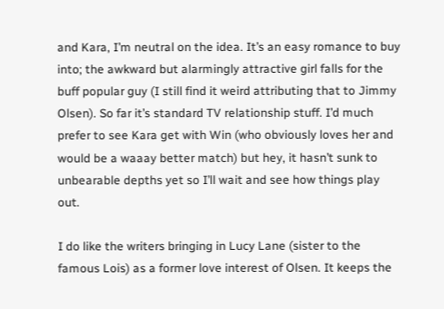and Kara, I’m neutral on the idea. It’s an easy romance to buy into; the awkward but alarmingly attractive girl falls for the buff popular guy (I still find it weird attributing that to Jimmy Olsen). So far it’s standard TV relationship stuff. I’d much prefer to see Kara get with Win (who obviously loves her and would be a waaay better match) but hey, it hasn’t sunk to unbearable depths yet so I’ll wait and see how things play out.

I do like the writers bringing in Lucy Lane (sister to the famous Lois) as a former love interest of Olsen. It keeps the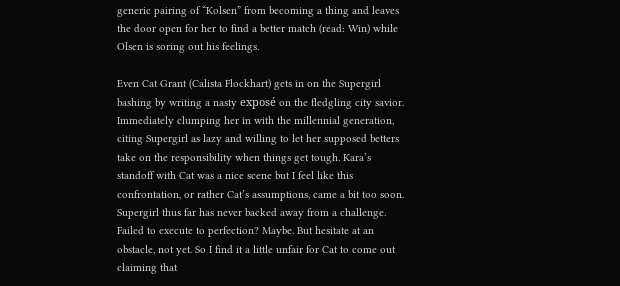generic pairing of “Kolsen” from becoming a thing and leaves the door open for her to find a better match (read: Win) while Olsen is soring out his feelings.

Even Cat Grant (Calista Flockhart) gets in on the Supergirl bashing by writing a nasty exposé on the fledgling city savior. Immediately clumping her in with the millennial generation, citing Supergirl as lazy and willing to let her supposed betters take on the responsibility when things get tough. Kara’s standoff with Cat was a nice scene but I feel like this confrontation, or rather Cat’s assumptions, came a bit too soon. Supergirl thus far has never backed away from a challenge. Failed to execute to perfection? Maybe. But hesitate at an obstacle, not yet. So I find it a little unfair for Cat to come out claiming that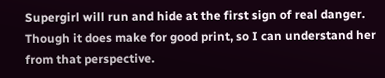Supergirl will run and hide at the first sign of real danger. Though it does make for good print, so I can understand her from that perspective.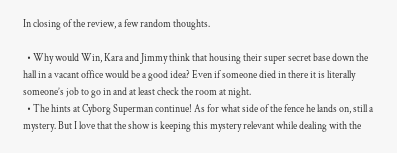In closing of the review, a few random thoughts.

  • Why would Win, Kara and Jimmy think that housing their super secret base down the hall in a vacant office would be a good idea? Even if someone died in there it is literally someone’s job to go in and at least check the room at night.
  • The hints at Cyborg Superman continue! As for what side of the fence he lands on, still a mystery. But I love that the show is keeping this mystery relevant while dealing with the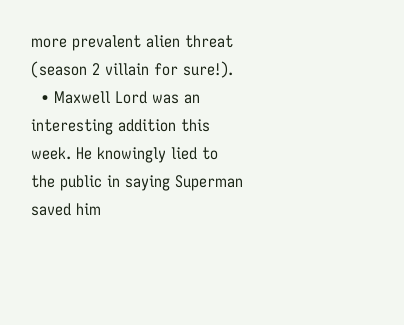more prevalent alien threat (season 2 villain for sure!).
  • Maxwell Lord was an interesting addition this week. He knowingly lied to the public in saying Superman saved him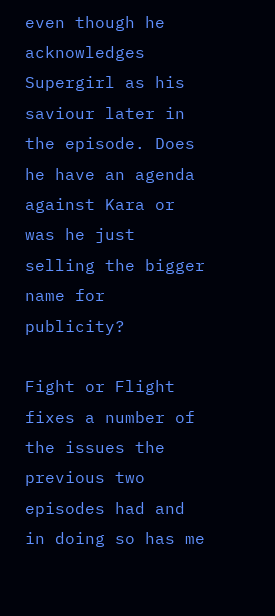even though he acknowledges Supergirl as his saviour later in the episode. Does he have an agenda against Kara or was he just selling the bigger name for publicity?

Fight or Flight fixes a number of the issues the previous two episodes had and in doing so has me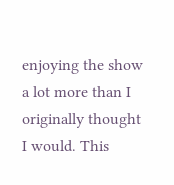enjoying the show a lot more than I originally thought I would. This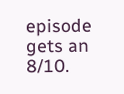episode gets an 8/10.